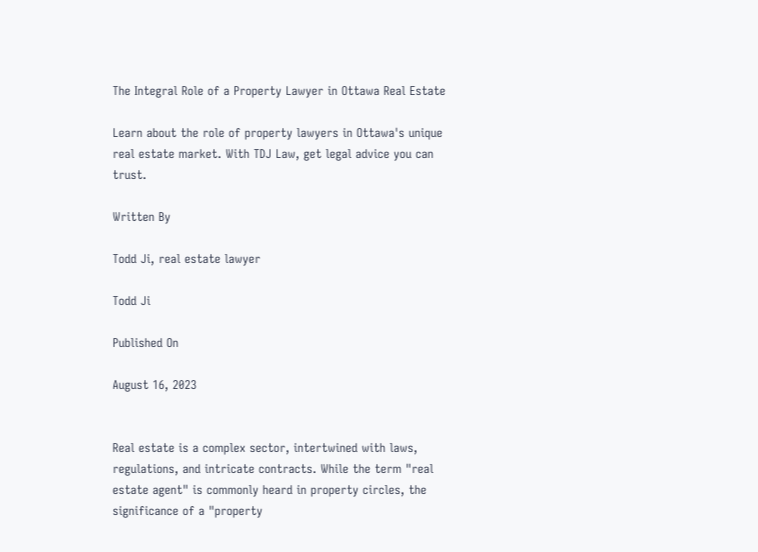The Integral Role of a Property Lawyer in Ottawa Real Estate

Learn about the role of property lawyers in Ottawa's unique real estate market. With TDJ Law, get legal advice you can trust.

Written By

Todd Ji, real estate lawyer

Todd Ji

Published On

August 16, 2023


Real estate is a complex sector, intertwined with laws, regulations, and intricate contracts. While the term "real estate agent" is commonly heard in property circles, the significance of a "property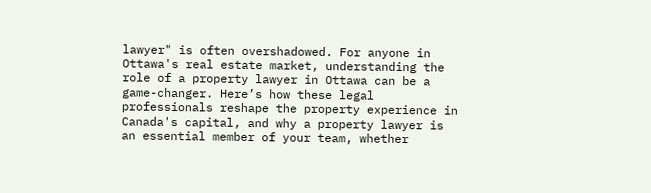lawyer" is often overshadowed. For anyone in Ottawa's real estate market, understanding the role of a property lawyer in Ottawa can be a game-changer. Here’s how these legal professionals reshape the property experience in Canada's capital, and why a property lawyer is an essential member of your team, whether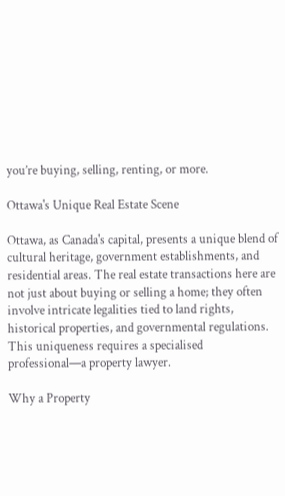you’re buying, selling, renting, or more.

Ottawa's Unique Real Estate Scene

Ottawa, as Canada's capital, presents a unique blend of cultural heritage, government establishments, and residential areas. The real estate transactions here are not just about buying or selling a home; they often involve intricate legalities tied to land rights, historical properties, and governmental regulations. This uniqueness requires a specialised professional—a property lawyer.

Why a Property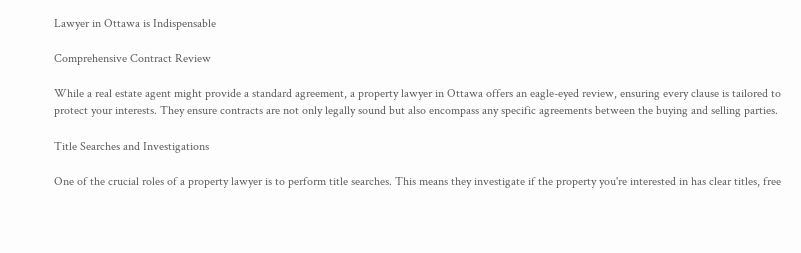Lawyer in Ottawa is Indispensable

Comprehensive Contract Review

While a real estate agent might provide a standard agreement, a property lawyer in Ottawa offers an eagle-eyed review, ensuring every clause is tailored to protect your interests. They ensure contracts are not only legally sound but also encompass any specific agreements between the buying and selling parties.

Title Searches and Investigations

One of the crucial roles of a property lawyer is to perform title searches. This means they investigate if the property you're interested in has clear titles, free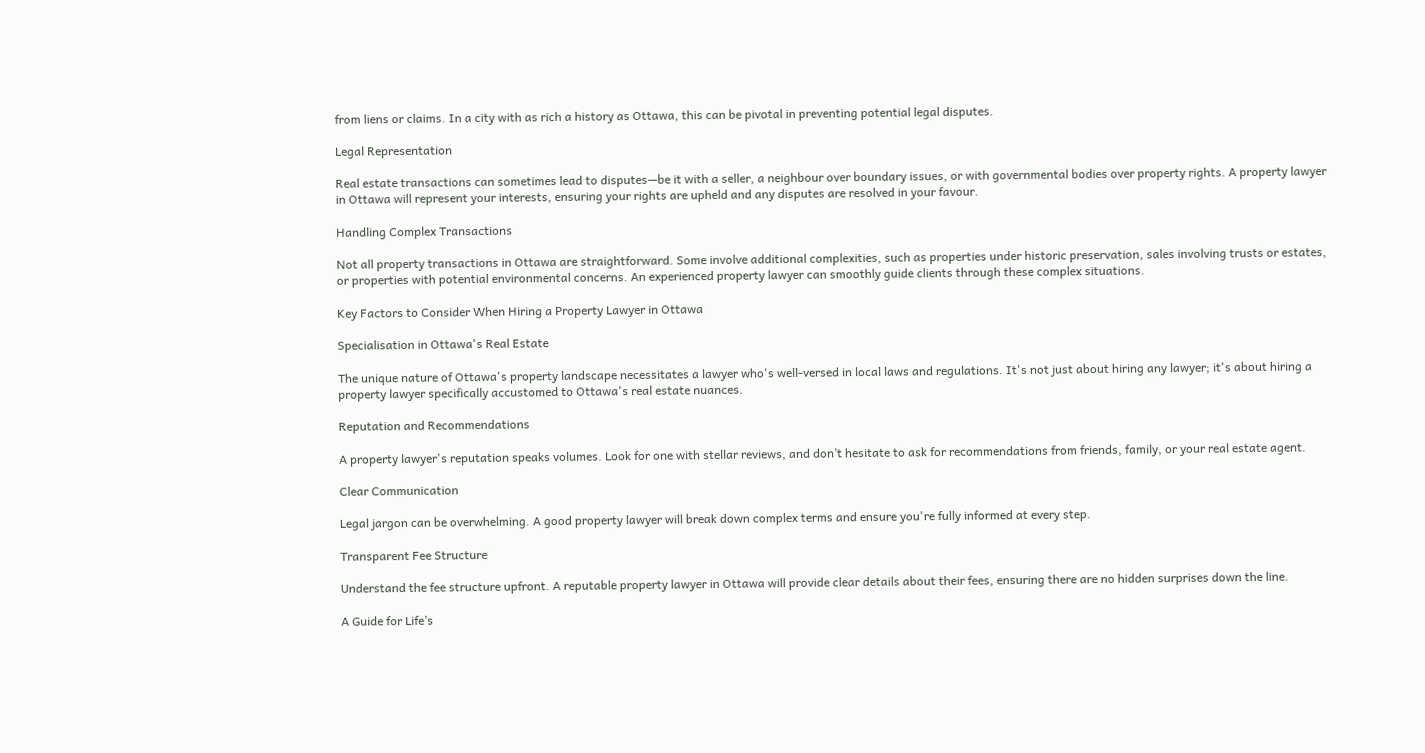from liens or claims. In a city with as rich a history as Ottawa, this can be pivotal in preventing potential legal disputes.

Legal Representation

Real estate transactions can sometimes lead to disputes—be it with a seller, a neighbour over boundary issues, or with governmental bodies over property rights. A property lawyer in Ottawa will represent your interests, ensuring your rights are upheld and any disputes are resolved in your favour.

Handling Complex Transactions

Not all property transactions in Ottawa are straightforward. Some involve additional complexities, such as properties under historic preservation, sales involving trusts or estates, or properties with potential environmental concerns. An experienced property lawyer can smoothly guide clients through these complex situations.

Key Factors to Consider When Hiring a Property Lawyer in Ottawa

Specialisation in Ottawa's Real Estate

The unique nature of Ottawa's property landscape necessitates a lawyer who's well-versed in local laws and regulations. It's not just about hiring any lawyer; it's about hiring a property lawyer specifically accustomed to Ottawa's real estate nuances.

Reputation and Recommendations

A property lawyer's reputation speaks volumes. Look for one with stellar reviews, and don’t hesitate to ask for recommendations from friends, family, or your real estate agent.

Clear Communication

Legal jargon can be overwhelming. A good property lawyer will break down complex terms and ensure you're fully informed at every step.

Transparent Fee Structure

Understand the fee structure upfront. A reputable property lawyer in Ottawa will provide clear details about their fees, ensuring there are no hidden surprises down the line.

A Guide for Life’s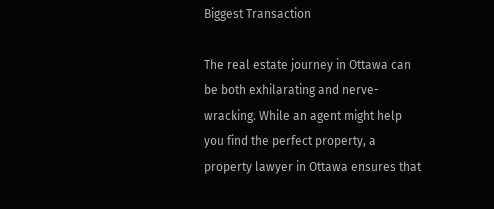Biggest Transaction

The real estate journey in Ottawa can be both exhilarating and nerve-wracking. While an agent might help you find the perfect property, a property lawyer in Ottawa ensures that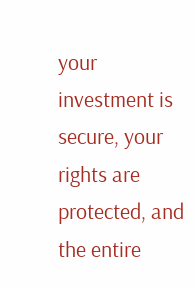your investment is secure, your rights are protected, and the entire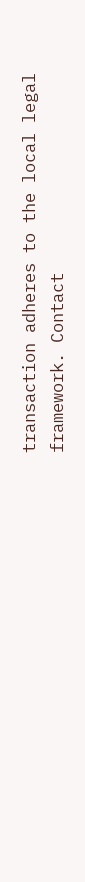transaction adheres to the local legal framework. Contact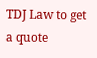TDJ Law to get a quote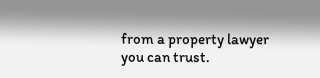from a property lawyer you can trust.